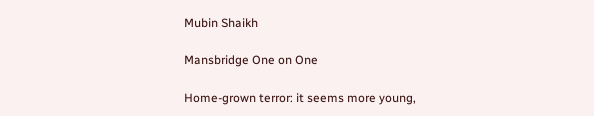Mubin Shaikh

Mansbridge One on One

Home-grown terror: it seems more young,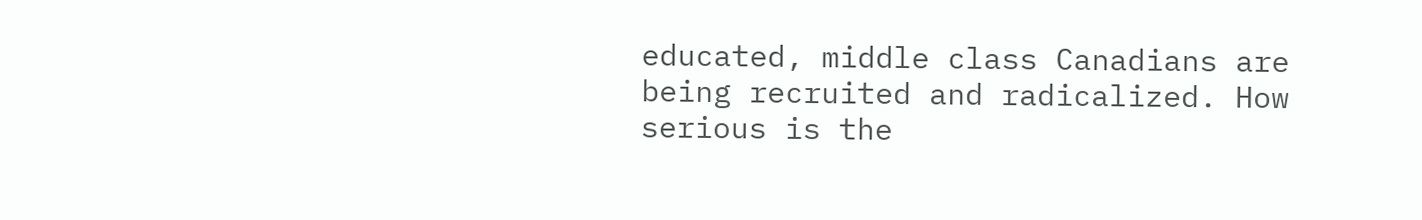educated, middle class Canadians are being recruited and radicalized. How serious is the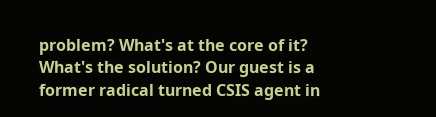problem? What's at the core of it? What's the solution? Our guest is a former radical turned CSIS agent in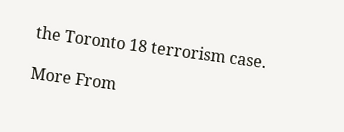the Toronto 18 terrorism case.

More From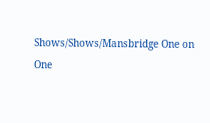Shows/Shows/Mansbridge One on One